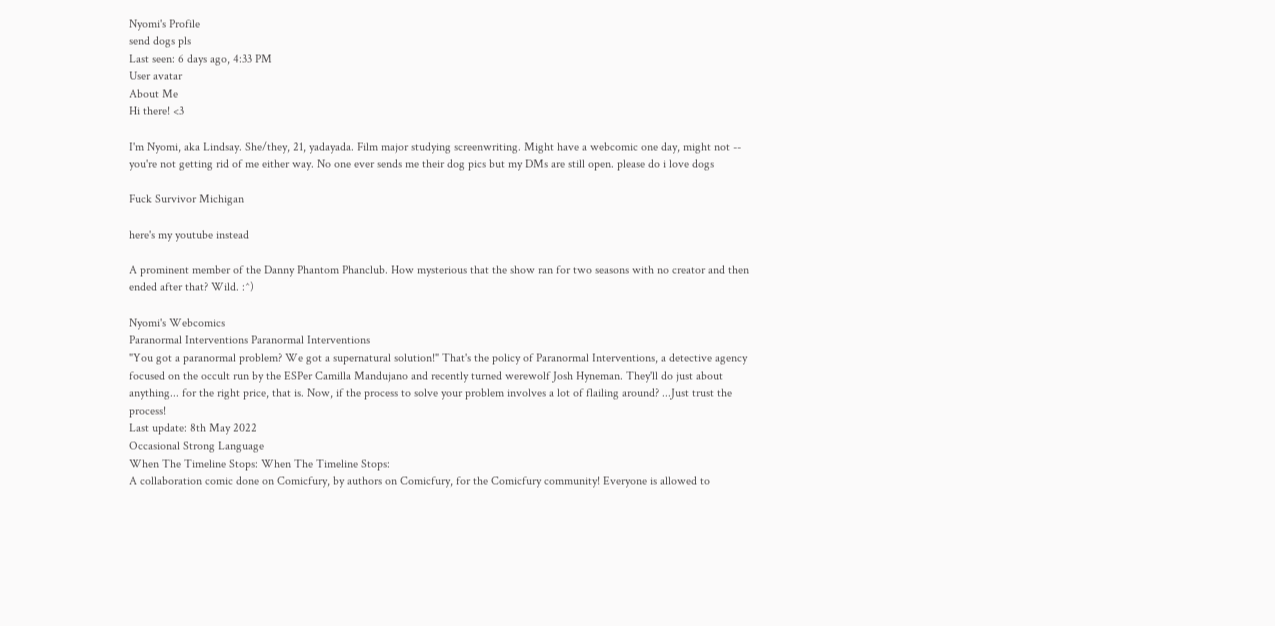Nyomi's Profile
send dogs pls
Last seen: 6 days ago, 4:33 PM
User avatar
About Me
Hi there! <3

I'm Nyomi, aka Lindsay. She/they, 21, yadayada. Film major studying screenwriting. Might have a webcomic one day, might not -- you're not getting rid of me either way. No one ever sends me their dog pics but my DMs are still open. please do i love dogs

Fuck Survivor Michigan

here's my youtube instead

A prominent member of the Danny Phantom Phanclub. How mysterious that the show ran for two seasons with no creator and then ended after that? Wild. :^)

Nyomi's Webcomics
Paranormal Interventions Paranormal Interventions
"You got a paranormal problem? We got a supernatural solution!" That's the policy of Paranormal Interventions, a detective agency focused on the occult run by the ESPer Camilla Mandujano and recently turned werewolf Josh Hyneman. They'll do just about anything... for the right price, that is. Now, if the process to solve your problem involves a lot of flailing around? ...Just trust the process!
Last update: 8th May 2022
Occasional Strong Language
When The Timeline Stops: When The Timeline Stops:
A collaboration comic done on Comicfury, by authors on Comicfury, for the Comicfury community! Everyone is allowed to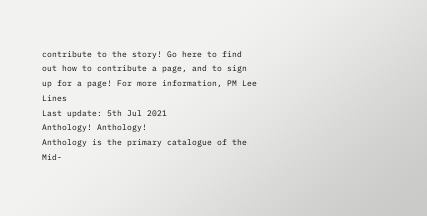contribute to the story! Go here to find out how to contribute a page, and to sign up for a page! For more information, PM Lee Lines
Last update: 5th Jul 2021
Anthology! Anthology!
Anthology is the primary catalogue of the Mid-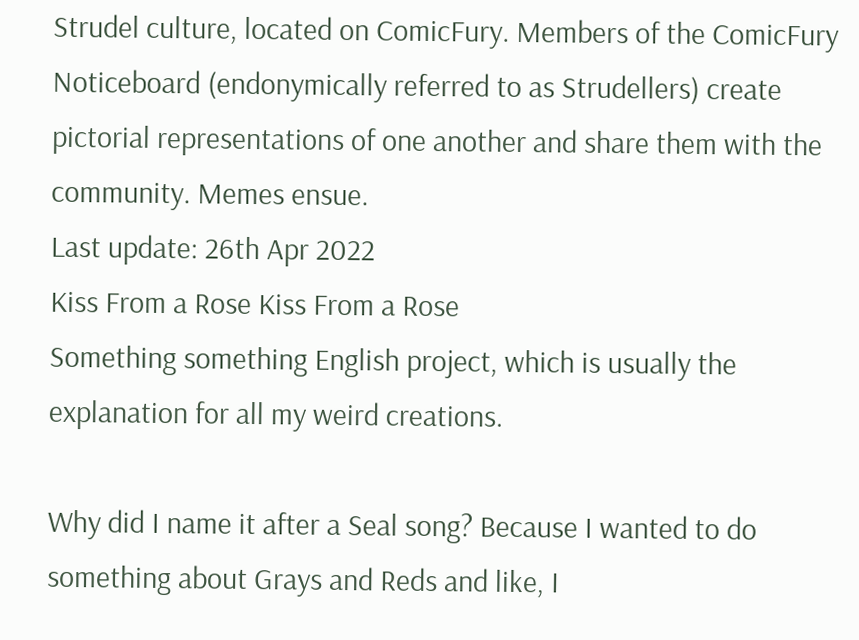Strudel culture, located on ComicFury. Members of the ComicFury Noticeboard (endonymically referred to as Strudellers) create pictorial representations of one another and share them with the community. Memes ensue.
Last update: 26th Apr 2022
Kiss From a Rose Kiss From a Rose
Something something English project, which is usually the explanation for all my weird creations.

Why did I name it after a Seal song? Because I wanted to do something about Grays and Reds and like, I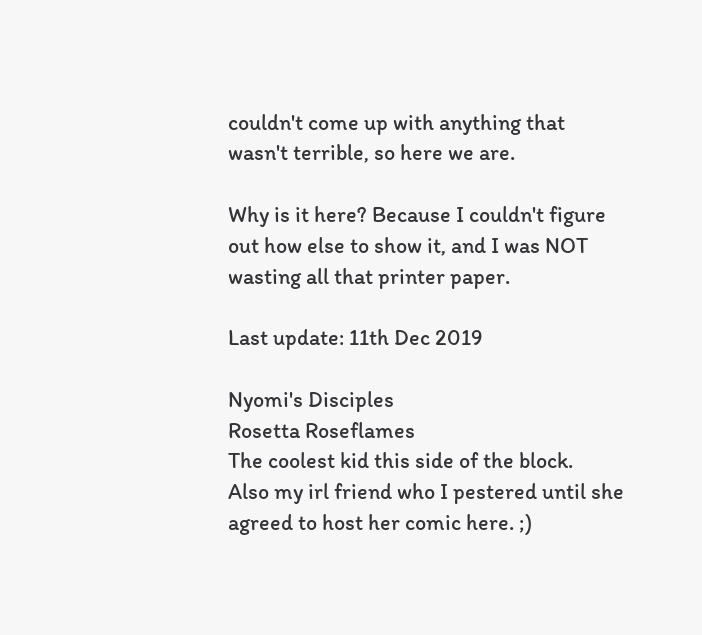couldn't come up with anything that wasn't terrible, so here we are.

Why is it here? Because I couldn't figure out how else to show it, and I was NOT wasting all that printer paper.

Last update: 11th Dec 2019

Nyomi's Disciples
Rosetta Roseflames
The coolest kid this side of the block.
Also my irl friend who I pestered until she agreed to host her comic here. ;)